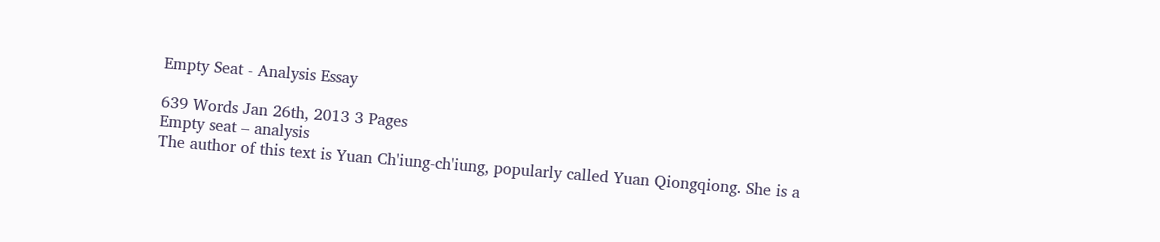Empty Seat - Analysis Essay

639 Words Jan 26th, 2013 3 Pages
Empty seat – analysis
The author of this text is Yuan Ch'iung-ch'iung, popularly called Yuan Qiongqiong. She is a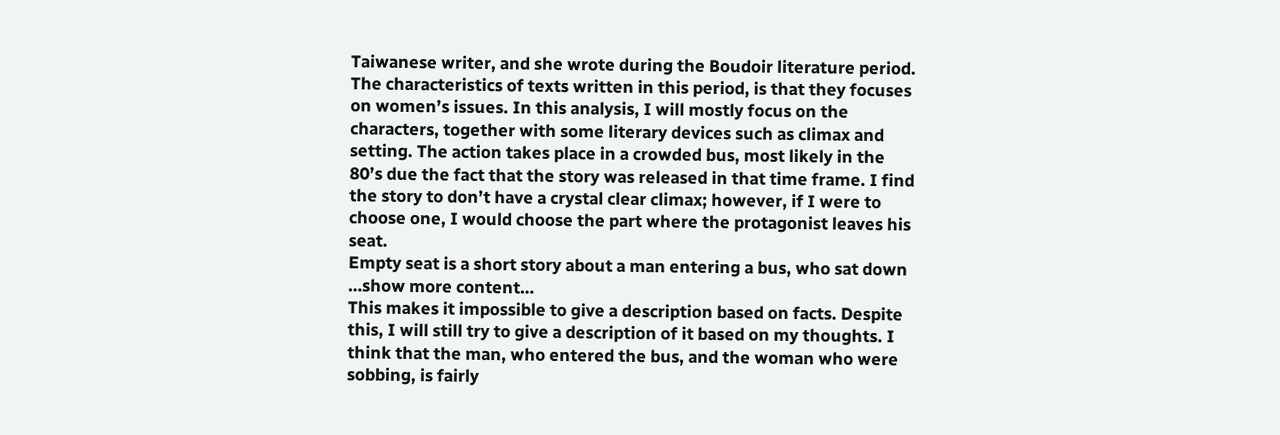Taiwanese writer, and she wrote during the Boudoir literature period. The characteristics of texts written in this period, is that they focuses on women’s issues. In this analysis, I will mostly focus on the characters, together with some literary devices such as climax and setting. The action takes place in a crowded bus, most likely in the 80’s due the fact that the story was released in that time frame. I find the story to don’t have a crystal clear climax; however, if I were to choose one, I would choose the part where the protagonist leaves his seat.
Empty seat is a short story about a man entering a bus, who sat down
…show more content…
This makes it impossible to give a description based on facts. Despite this, I will still try to give a description of it based on my thoughts. I think that the man, who entered the bus, and the woman who were sobbing, is fairly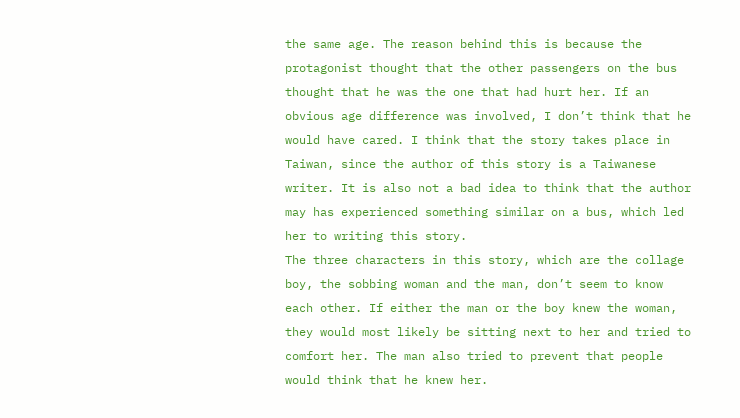the same age. The reason behind this is because the protagonist thought that the other passengers on the bus thought that he was the one that had hurt her. If an obvious age difference was involved, I don’t think that he would have cared. I think that the story takes place in Taiwan, since the author of this story is a Taiwanese writer. It is also not a bad idea to think that the author may has experienced something similar on a bus, which led her to writing this story.
The three characters in this story, which are the collage boy, the sobbing woman and the man, don’t seem to know each other. If either the man or the boy knew the woman, they would most likely be sitting next to her and tried to comfort her. The man also tried to prevent that people would think that he knew her.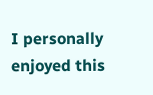I personally enjoyed this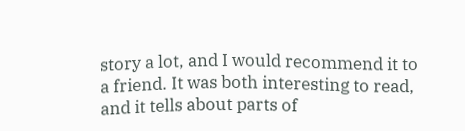story a lot, and I would recommend it to a friend. It was both interesting to read, and it tells about parts of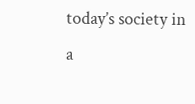today’s society in a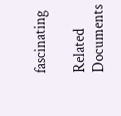fascinating

Related Documents